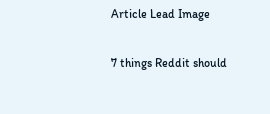Article Lead Image

7 things Reddit should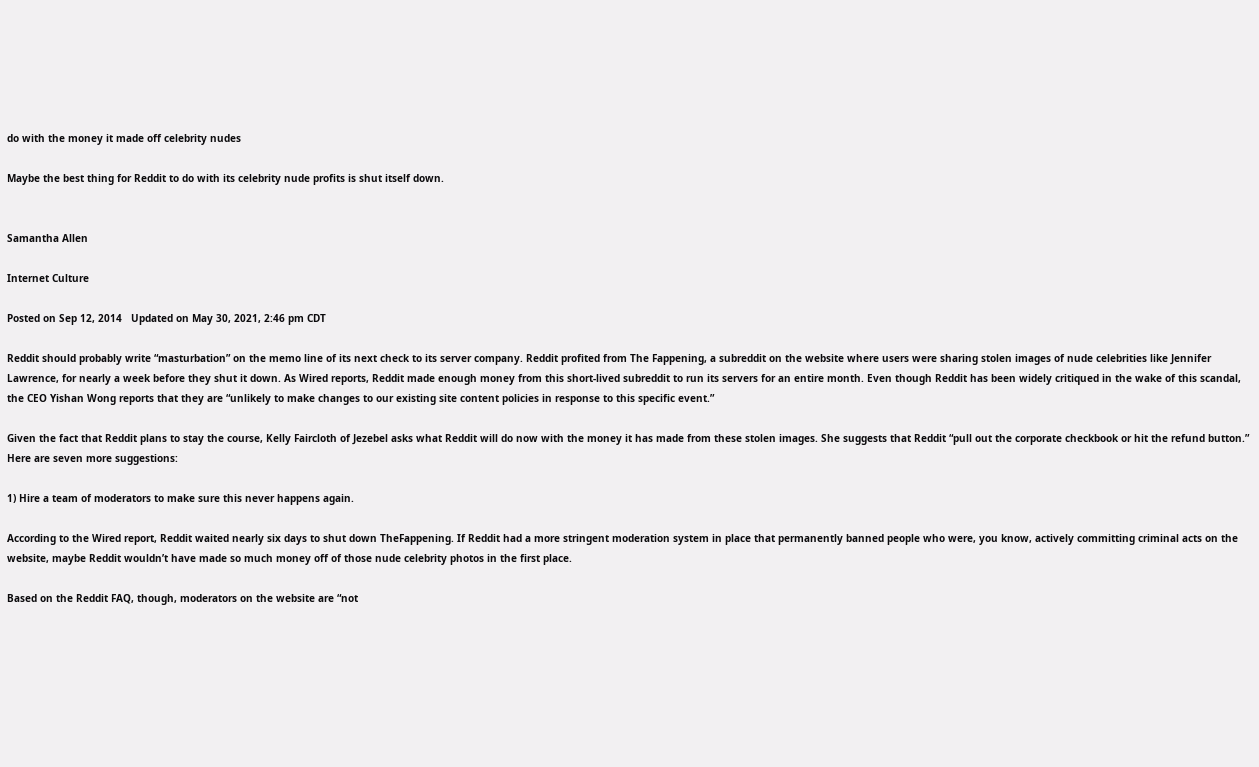do with the money it made off celebrity nudes

Maybe the best thing for Reddit to do with its celebrity nude profits is shut itself down.


Samantha Allen

Internet Culture

Posted on Sep 12, 2014   Updated on May 30, 2021, 2:46 pm CDT

Reddit should probably write “masturbation” on the memo line of its next check to its server company. Reddit profited from The Fappening, a subreddit on the website where users were sharing stolen images of nude celebrities like Jennifer Lawrence, for nearly a week before they shut it down. As Wired reports, Reddit made enough money from this short-lived subreddit to run its servers for an entire month. Even though Reddit has been widely critiqued in the wake of this scandal, the CEO Yishan Wong reports that they are “unlikely to make changes to our existing site content policies in response to this specific event.”

Given the fact that Reddit plans to stay the course, Kelly Faircloth of Jezebel asks what Reddit will do now with the money it has made from these stolen images. She suggests that Reddit “pull out the corporate checkbook or hit the refund button.” Here are seven more suggestions:

1) Hire a team of moderators to make sure this never happens again.

According to the Wired report, Reddit waited nearly six days to shut down TheFappening. If Reddit had a more stringent moderation system in place that permanently banned people who were, you know, actively committing criminal acts on the website, maybe Reddit wouldn’t have made so much money off of those nude celebrity photos in the first place.

Based on the Reddit FAQ, though, moderators on the website are “not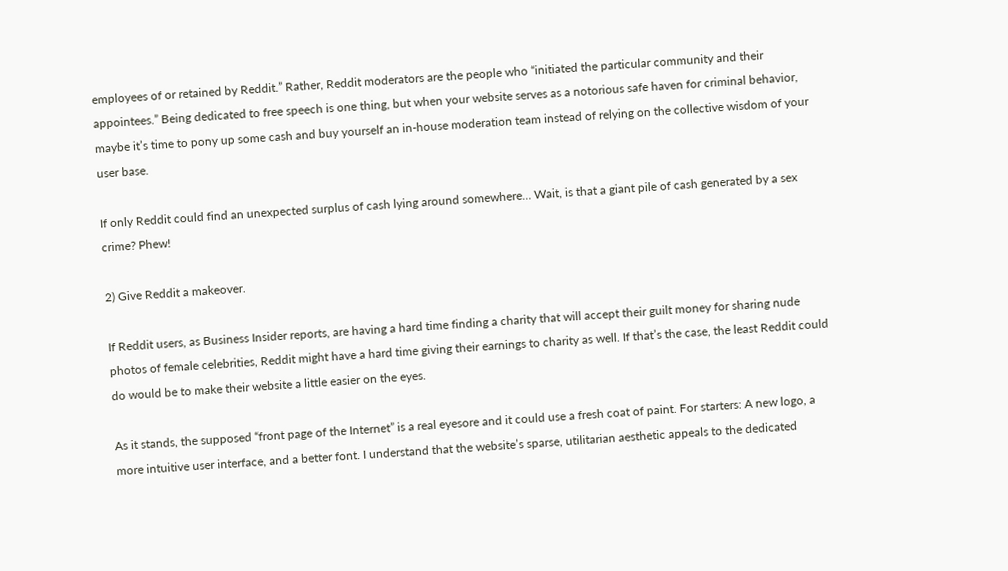employees of or retained by Reddit.” Rather, Reddit moderators are the people who “initiated the particular community and their appointees.” Being dedicated to free speech is one thing, but when your website serves as a notorious safe haven for criminal behavior, maybe it’s time to pony up some cash and buy yourself an in-house moderation team instead of relying on the collective wisdom of your user base.

If only Reddit could find an unexpected surplus of cash lying around somewhere… Wait, is that a giant pile of cash generated by a sex crime? Phew!

2) Give Reddit a makeover.

If Reddit users, as Business Insider reports, are having a hard time finding a charity that will accept their guilt money for sharing nude photos of female celebrities, Reddit might have a hard time giving their earnings to charity as well. If that’s the case, the least Reddit could do would be to make their website a little easier on the eyes.

As it stands, the supposed “front page of the Internet” is a real eyesore and it could use a fresh coat of paint. For starters: A new logo, a more intuitive user interface, and a better font. I understand that the website’s sparse, utilitarian aesthetic appeals to the dedicated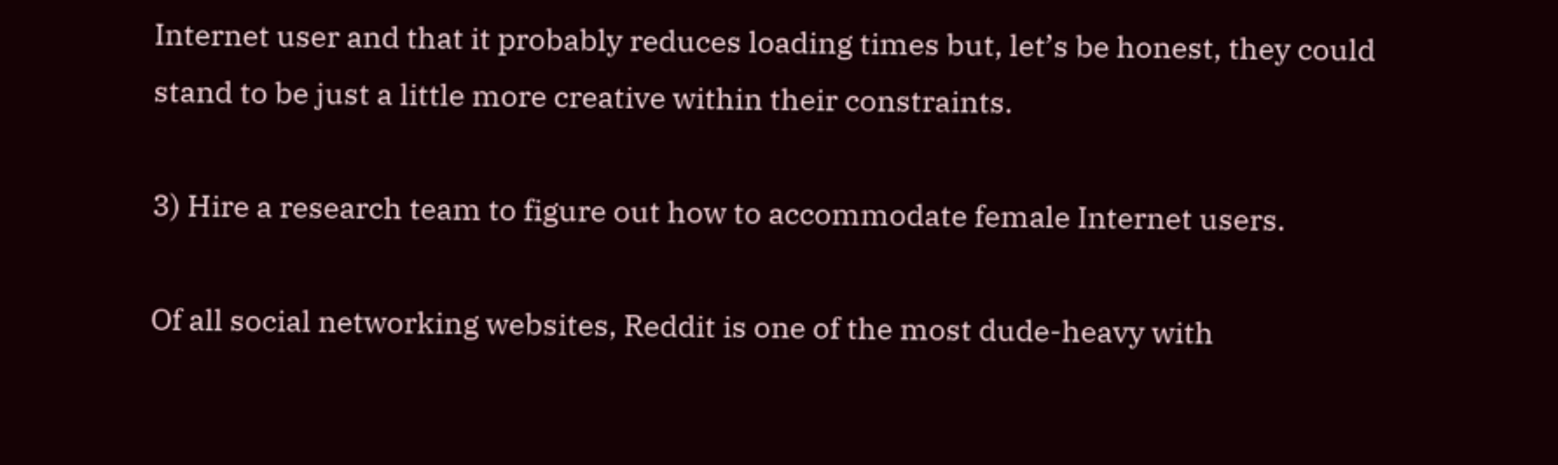Internet user and that it probably reduces loading times but, let’s be honest, they could stand to be just a little more creative within their constraints.

3) Hire a research team to figure out how to accommodate female Internet users.

Of all social networking websites, Reddit is one of the most dude-heavy with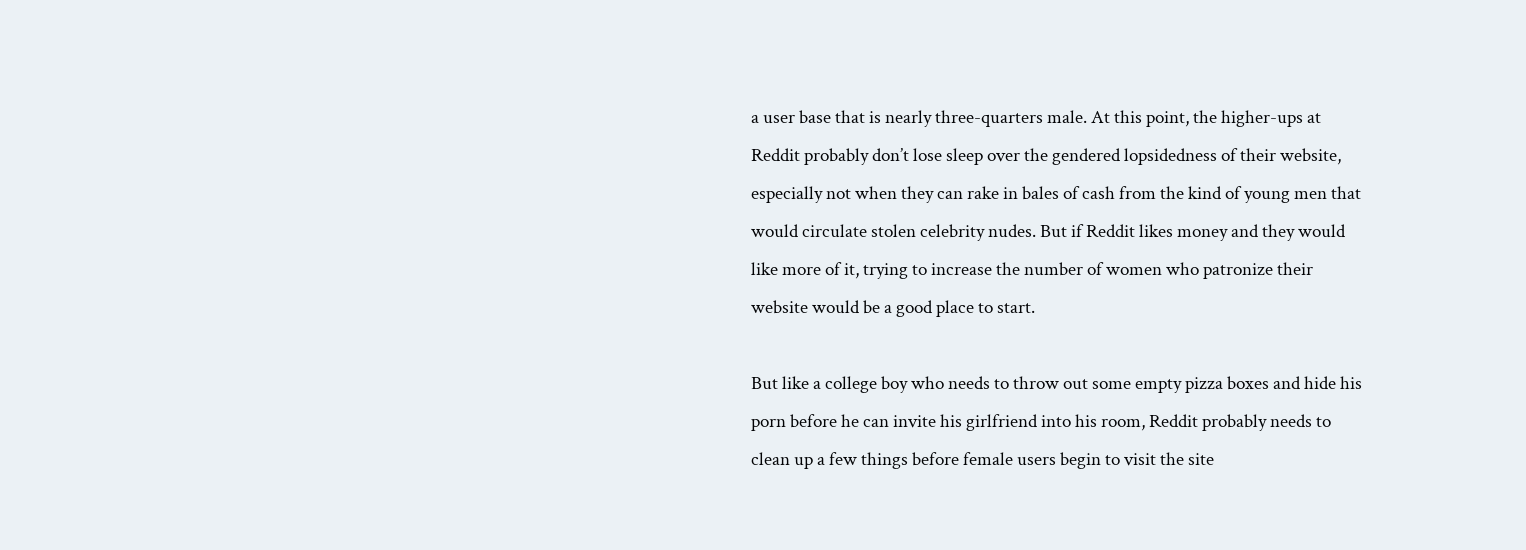a user base that is nearly three-quarters male. At this point, the higher-ups at Reddit probably don’t lose sleep over the gendered lopsidedness of their website, especially not when they can rake in bales of cash from the kind of young men that would circulate stolen celebrity nudes. But if Reddit likes money and they would like more of it, trying to increase the number of women who patronize their website would be a good place to start.

But like a college boy who needs to throw out some empty pizza boxes and hide his porn before he can invite his girlfriend into his room, Reddit probably needs to clean up a few things before female users begin to visit the site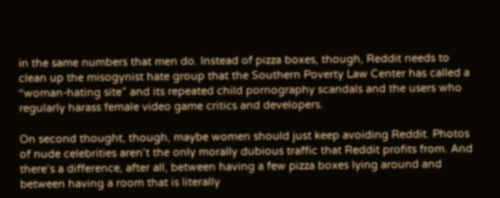in the same numbers that men do. Instead of pizza boxes, though, Reddit needs to clean up the misogynist hate group that the Southern Poverty Law Center has called a “woman-hating site” and its repeated child pornography scandals and the users who regularly harass female video game critics and developers.

On second thought, though, maybe women should just keep avoiding Reddit. Photos of nude celebrities aren’t the only morally dubious traffic that Reddit profits from. And there’s a difference, after all, between having a few pizza boxes lying around and between having a room that is literally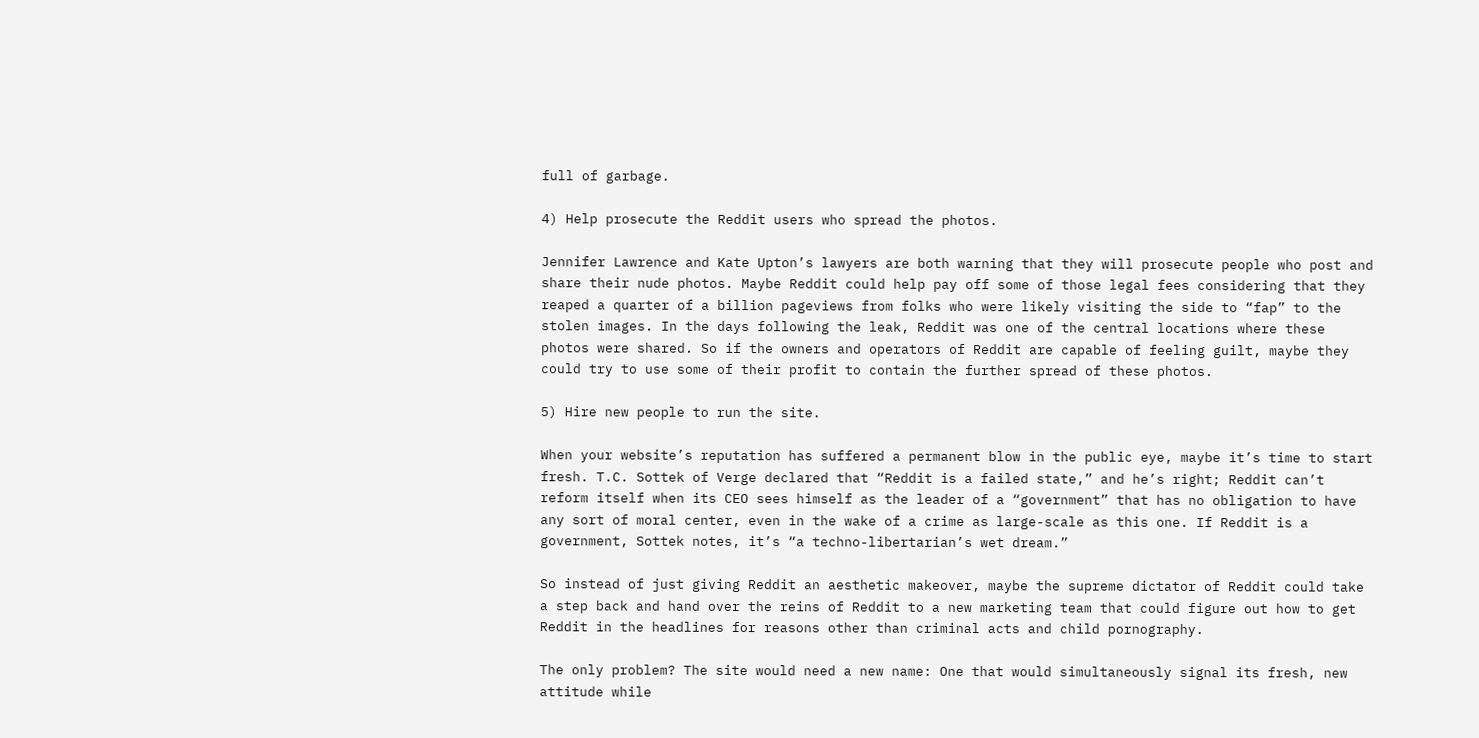full of garbage.

4) Help prosecute the Reddit users who spread the photos.

Jennifer Lawrence and Kate Upton’s lawyers are both warning that they will prosecute people who post and share their nude photos. Maybe Reddit could help pay off some of those legal fees considering that they reaped a quarter of a billion pageviews from folks who were likely visiting the side to “fap” to the stolen images. In the days following the leak, Reddit was one of the central locations where these photos were shared. So if the owners and operators of Reddit are capable of feeling guilt, maybe they could try to use some of their profit to contain the further spread of these photos.

5) Hire new people to run the site.

When your website’s reputation has suffered a permanent blow in the public eye, maybe it’s time to start fresh. T.C. Sottek of Verge declared that “Reddit is a failed state,” and he’s right; Reddit can’t reform itself when its CEO sees himself as the leader of a “government” that has no obligation to have any sort of moral center, even in the wake of a crime as large-scale as this one. If Reddit is a government, Sottek notes, it’s “a techno-libertarian’s wet dream.”

So instead of just giving Reddit an aesthetic makeover, maybe the supreme dictator of Reddit could take a step back and hand over the reins of Reddit to a new marketing team that could figure out how to get Reddit in the headlines for reasons other than criminal acts and child pornography.

The only problem? The site would need a new name: One that would simultaneously signal its fresh, new attitude while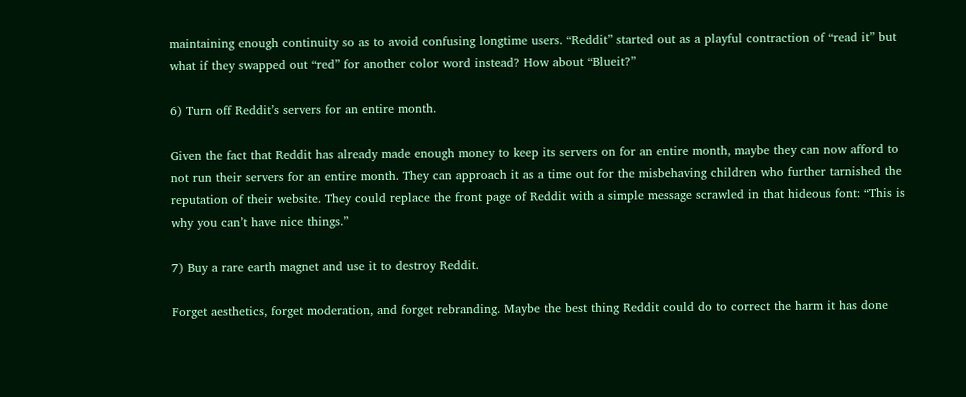maintaining enough continuity so as to avoid confusing longtime users. “Reddit” started out as a playful contraction of “read it” but what if they swapped out “red” for another color word instead? How about “Blueit?”

6) Turn off Reddit’s servers for an entire month.

Given the fact that Reddit has already made enough money to keep its servers on for an entire month, maybe they can now afford to not run their servers for an entire month. They can approach it as a time out for the misbehaving children who further tarnished the reputation of their website. They could replace the front page of Reddit with a simple message scrawled in that hideous font: “This is why you can’t have nice things.”

7) Buy a rare earth magnet and use it to destroy Reddit.

Forget aesthetics, forget moderation, and forget rebranding. Maybe the best thing Reddit could do to correct the harm it has done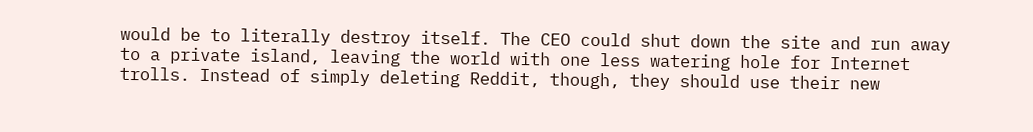would be to literally destroy itself. The CEO could shut down the site and run away to a private island, leaving the world with one less watering hole for Internet trolls. Instead of simply deleting Reddit, though, they should use their new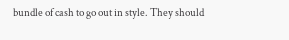bundle of cash to go out in style. They should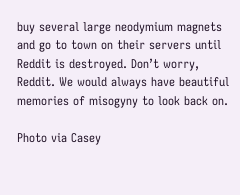buy several large neodymium magnets and go to town on their servers until Reddit is destroyed. Don’t worry, Reddit. We would always have beautiful memories of misogyny to look back on.

Photo via Casey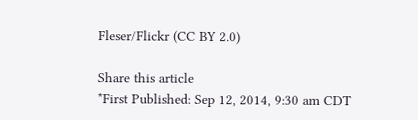Fleser/Flickr (CC BY 2.0)

Share this article
*First Published: Sep 12, 2014, 9:30 am CDT